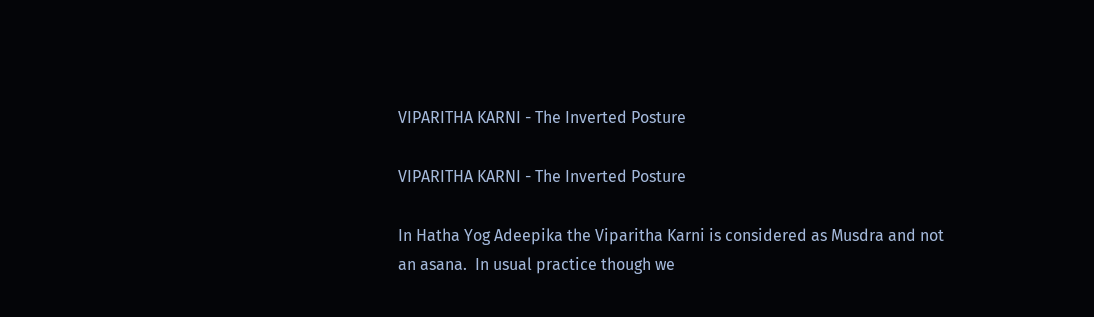VIPARITHA KARNI - The Inverted Posture

VIPARITHA KARNI - The Inverted Posture

In Hatha Yog Adeepika the Viparitha Karni is considered as Musdra and not an asana.  In usual practice though we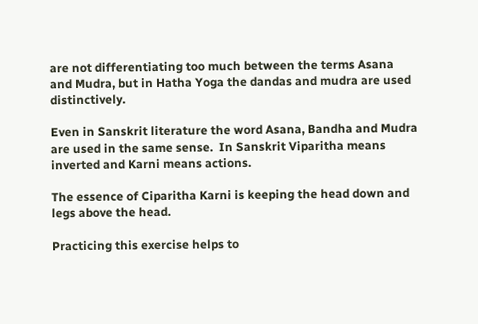are not differentiating too much between the terms Asana and Mudra, but in Hatha Yoga the dandas and mudra are used distinctively.

Even in Sanskrit literature the word Asana, Bandha and Mudra are used in the same sense.  In Sanskrit Viparitha means inverted and Karni means actions.

The essence of Ciparitha Karni is keeping the head down and legs above the head.

Practicing this exercise helps to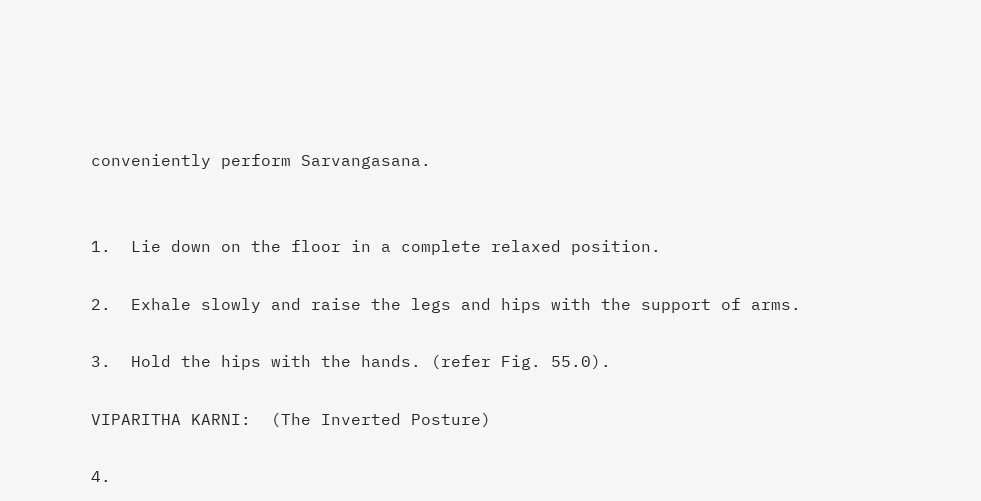conveniently perform Sarvangasana.


1.  Lie down on the floor in a complete relaxed position.

2.  Exhale slowly and raise the legs and hips with the support of arms.

3.  Hold the hips with the hands. (refer Fig. 55.0).

VIPARITHA KARNI:  (The Inverted Posture)

4.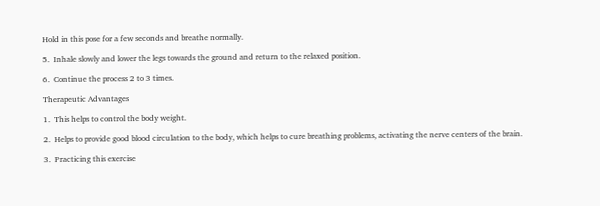Hold in this pose for a few seconds and breathe normally.

5.  Inhale slowly and lower the legs towards the ground and return to the relaxed position.

6.  Continue the process 2 to 3 times.

Therapeutic Advantages

1.  This helps to control the body weight.

2.  Helps to provide good blood circulation to the body, which helps to cure breathing problems, activating the nerve centers of the brain.

3.  Practicing this exercise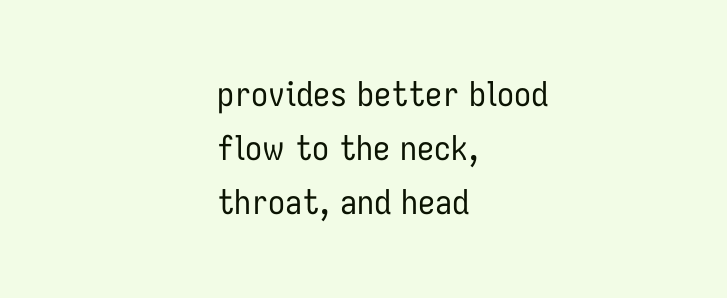provides better blood flow to the neck, throat, and head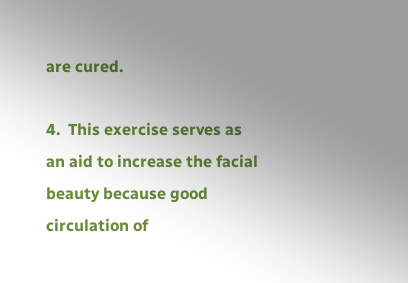are cured.

4.  This exercise serves as an aid to increase the facial beauty because good circulation of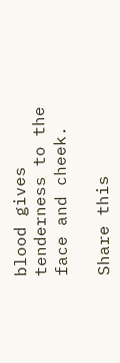blood gives tenderness to the face and cheek.

Share this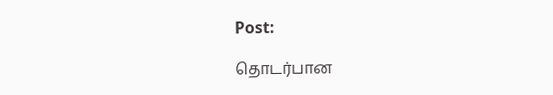Post:

தொடர்பான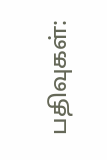பதிவுகள்: